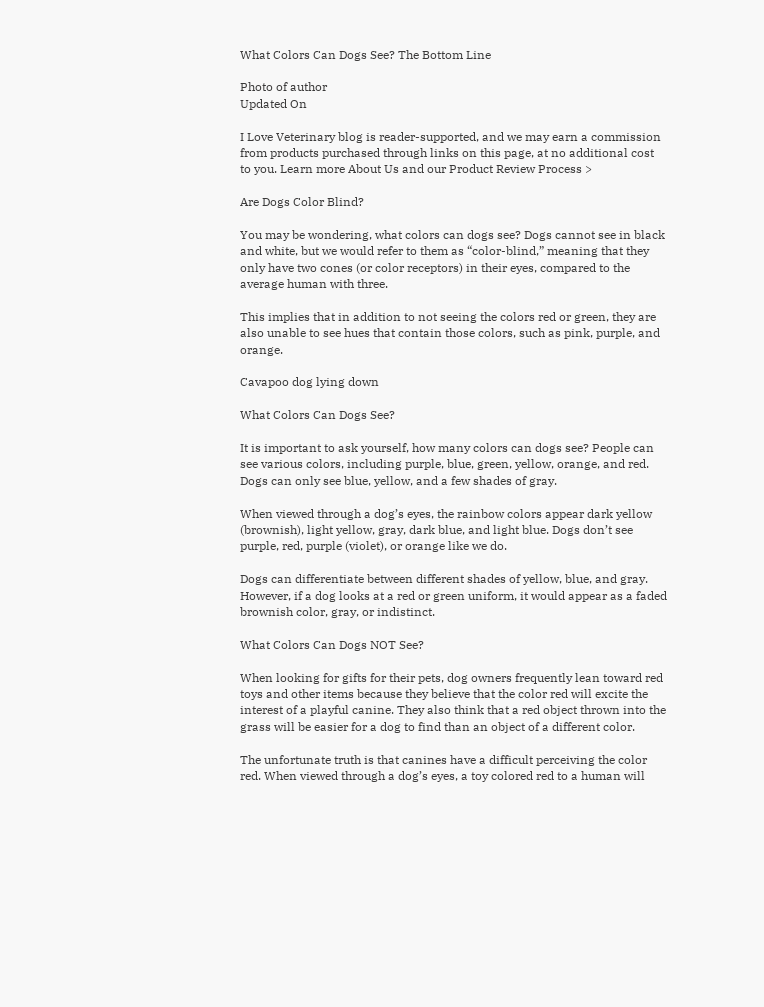What Colors Can Dogs See? The Bottom Line

Photo of author
Updated On

I Love Veterinary blog is reader-supported, and we may earn a commission from products purchased through links on this page, at no additional cost to you. Learn more About Us and our Product Review Process >

Are Dogs Color Blind?

You may be wondering, what colors can dogs see? Dogs cannot see in black and white, but we would refer to them as “color-blind,” meaning that they only have two cones (or color receptors) in their eyes, compared to the average human with three.

This implies that in addition to not seeing the colors red or green, they are also unable to see hues that contain those colors, such as pink, purple, and orange.

Cavapoo dog lying down

What Colors Can Dogs See?

It is important to ask yourself, how many colors can dogs see? People can see various colors, including purple, blue, green, yellow, orange, and red. Dogs can only see blue, yellow, and a few shades of gray.

When viewed through a dog’s eyes, the rainbow colors appear dark yellow (brownish), light yellow, gray, dark blue, and light blue. Dogs don’t see purple, red, purple (violet), or orange like we do.

Dogs can differentiate between different shades of yellow, blue, and gray. However, if a dog looks at a red or green uniform, it would appear as a faded brownish color, gray, or indistinct.

What Colors Can Dogs NOT See?

When looking for gifts for their pets, dog owners frequently lean toward red toys and other items because they believe that the color red will excite the interest of a playful canine. They also think that a red object thrown into the grass will be easier for a dog to find than an object of a different color.

The unfortunate truth is that canines have a difficult perceiving the color red. When viewed through a dog’s eyes, a toy colored red to a human will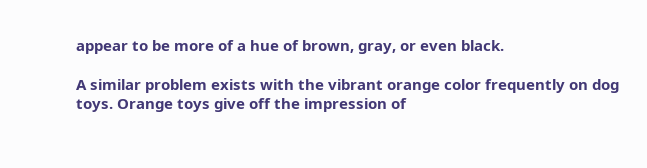appear to be more of a hue of brown, gray, or even black.

A similar problem exists with the vibrant orange color frequently on dog toys. Orange toys give off the impression of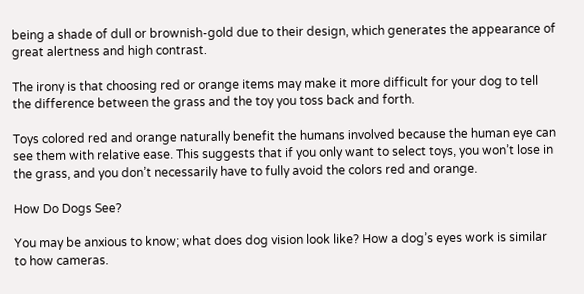being a shade of dull or brownish-gold due to their design, which generates the appearance of great alertness and high contrast.

The irony is that choosing red or orange items may make it more difficult for your dog to tell the difference between the grass and the toy you toss back and forth.

Toys colored red and orange naturally benefit the humans involved because the human eye can see them with relative ease. This suggests that if you only want to select toys, you won’t lose in the grass, and you don’t necessarily have to fully avoid the colors red and orange.

How Do Dogs See?

You may be anxious to know; what does dog vision look like? How a dog’s eyes work is similar to how cameras.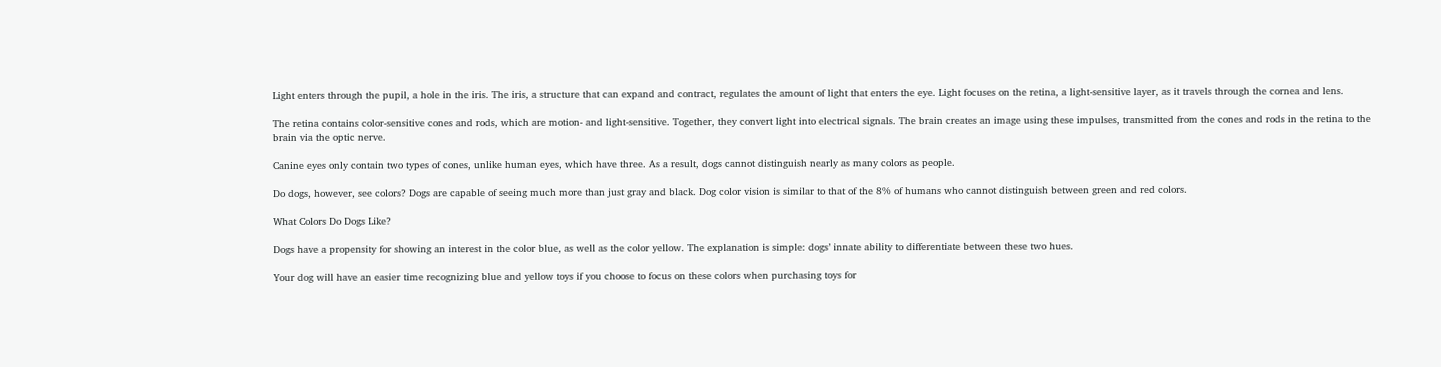Light enters through the pupil, a hole in the iris. The iris, a structure that can expand and contract, regulates the amount of light that enters the eye. Light focuses on the retina, a light-sensitive layer, as it travels through the cornea and lens.

The retina contains color-sensitive cones and rods, which are motion- and light-sensitive. Together, they convert light into electrical signals. The brain creates an image using these impulses, transmitted from the cones and rods in the retina to the brain via the optic nerve.

Canine eyes only contain two types of cones, unlike human eyes, which have three. As a result, dogs cannot distinguish nearly as many colors as people.

Do dogs, however, see colors? Dogs are capable of seeing much more than just gray and black. Dog color vision is similar to that of the 8% of humans who cannot distinguish between green and red colors.

What Colors Do Dogs Like?

Dogs have a propensity for showing an interest in the color blue, as well as the color yellow. The explanation is simple: dogs’ innate ability to differentiate between these two hues.

Your dog will have an easier time recognizing blue and yellow toys if you choose to focus on these colors when purchasing toys for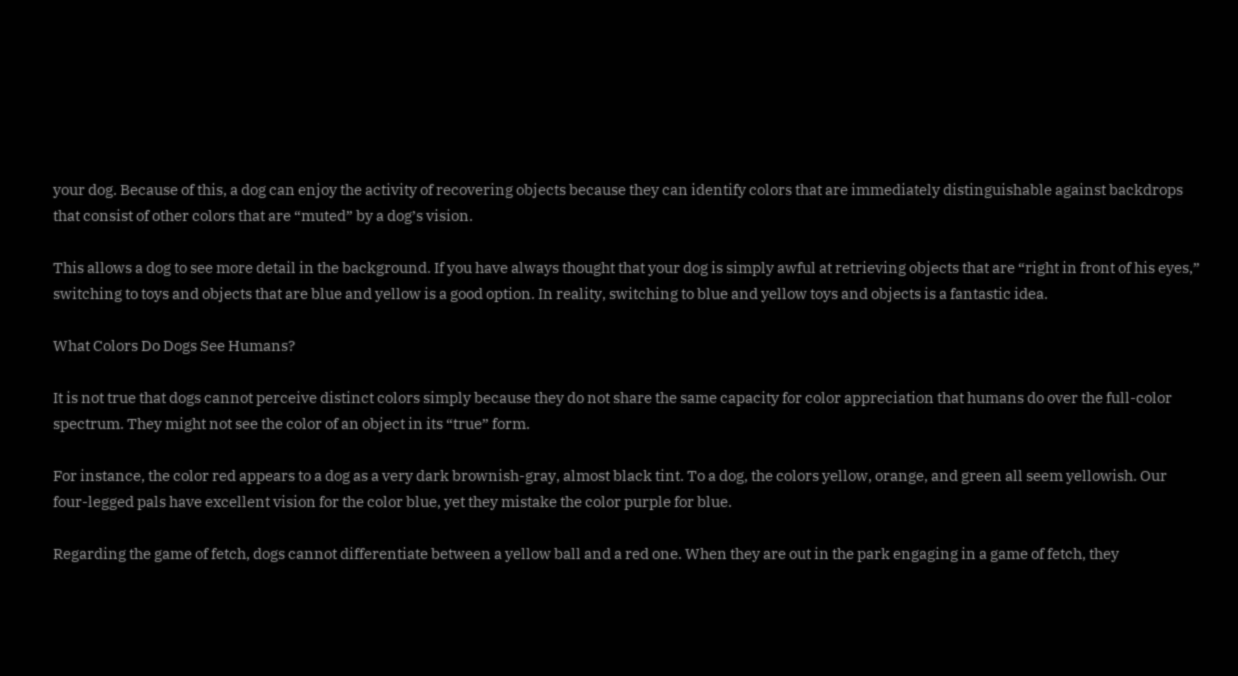your dog. Because of this, a dog can enjoy the activity of recovering objects because they can identify colors that are immediately distinguishable against backdrops that consist of other colors that are “muted” by a dog’s vision.

This allows a dog to see more detail in the background. If you have always thought that your dog is simply awful at retrieving objects that are “right in front of his eyes,” switching to toys and objects that are blue and yellow is a good option. In reality, switching to blue and yellow toys and objects is a fantastic idea.

What Colors Do Dogs See Humans?

It is not true that dogs cannot perceive distinct colors simply because they do not share the same capacity for color appreciation that humans do over the full-color spectrum. They might not see the color of an object in its “true” form.

For instance, the color red appears to a dog as a very dark brownish-gray, almost black tint. To a dog, the colors yellow, orange, and green all seem yellowish. Our four-legged pals have excellent vision for the color blue, yet they mistake the color purple for blue.

Regarding the game of fetch, dogs cannot differentiate between a yellow ball and a red one. When they are out in the park engaging in a game of fetch, they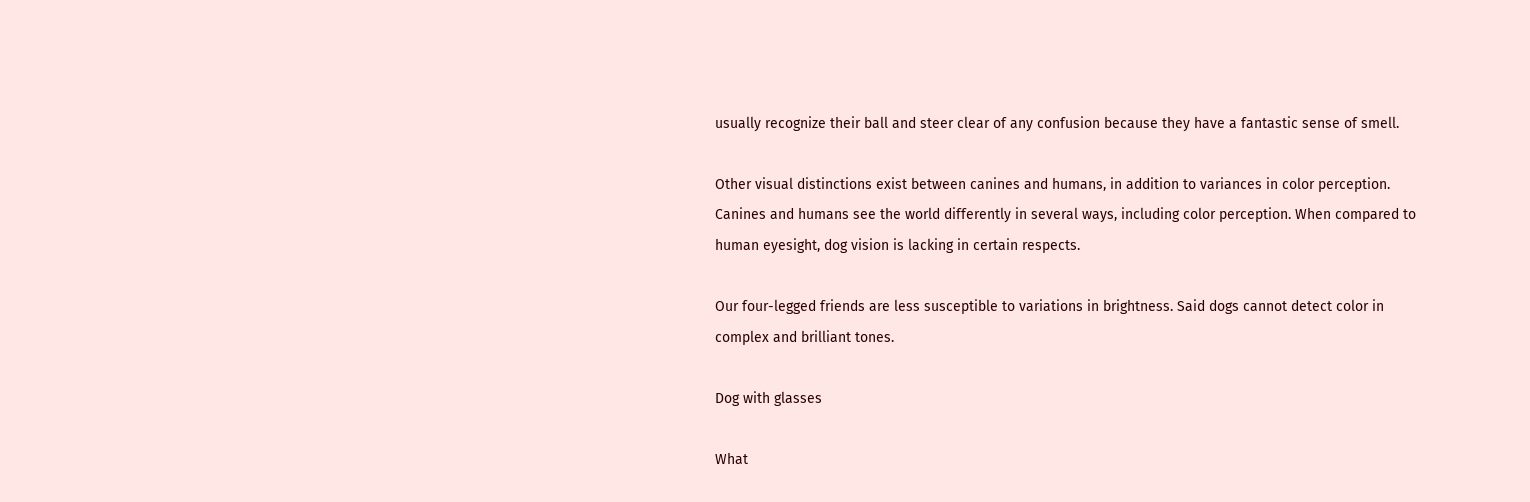usually recognize their ball and steer clear of any confusion because they have a fantastic sense of smell.

Other visual distinctions exist between canines and humans, in addition to variances in color perception. Canines and humans see the world differently in several ways, including color perception. When compared to human eyesight, dog vision is lacking in certain respects.

Our four-legged friends are less susceptible to variations in brightness. Said dogs cannot detect color in complex and brilliant tones.

Dog with glasses

What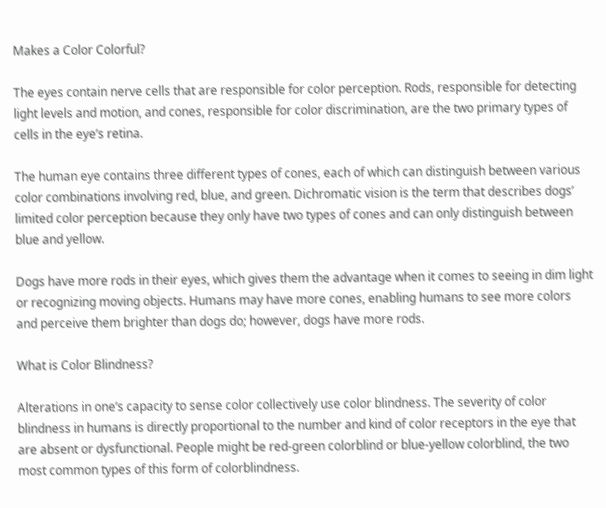Makes a Color Colorful?

The eyes contain nerve cells that are responsible for color perception. Rods, responsible for detecting light levels and motion, and cones, responsible for color discrimination, are the two primary types of cells in the eye’s retina.

The human eye contains three different types of cones, each of which can distinguish between various color combinations involving red, blue, and green. Dichromatic vision is the term that describes dogs’ limited color perception because they only have two types of cones and can only distinguish between blue and yellow.

Dogs have more rods in their eyes, which gives them the advantage when it comes to seeing in dim light or recognizing moving objects. Humans may have more cones, enabling humans to see more colors and perceive them brighter than dogs do; however, dogs have more rods.

What is Color Blindness?

Alterations in one’s capacity to sense color collectively use color blindness. The severity of color blindness in humans is directly proportional to the number and kind of color receptors in the eye that are absent or dysfunctional. People might be red-green colorblind or blue-yellow colorblind, the two most common types of this form of colorblindness.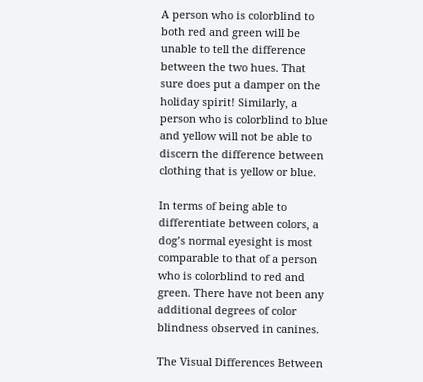A person who is colorblind to both red and green will be unable to tell the difference between the two hues. That sure does put a damper on the holiday spirit! Similarly, a person who is colorblind to blue and yellow will not be able to discern the difference between clothing that is yellow or blue.

In terms of being able to differentiate between colors, a dog’s normal eyesight is most comparable to that of a person who is colorblind to red and green. There have not been any additional degrees of color blindness observed in canines.

The Visual Differences Between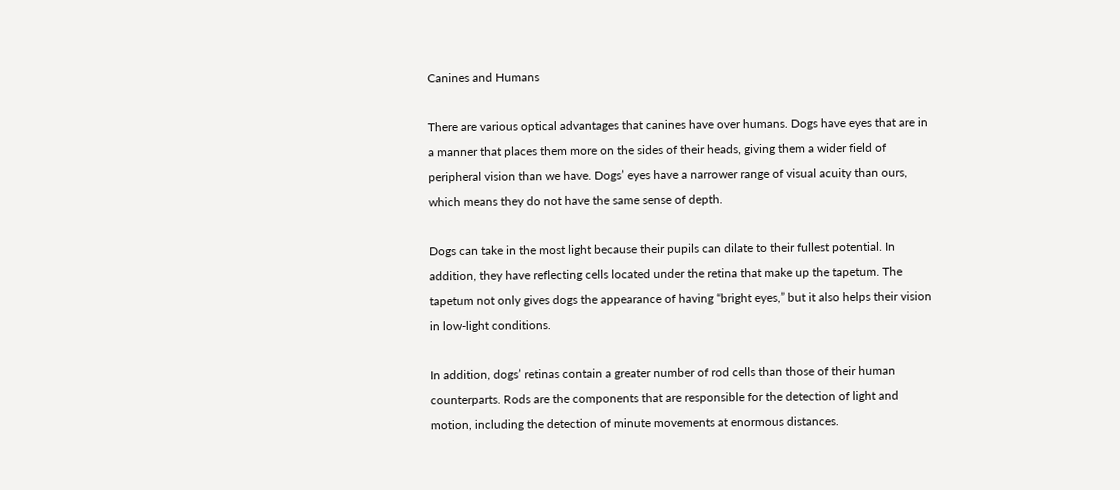Canines and Humans

There are various optical advantages that canines have over humans. Dogs have eyes that are in a manner that places them more on the sides of their heads, giving them a wider field of peripheral vision than we have. Dogs’ eyes have a narrower range of visual acuity than ours, which means they do not have the same sense of depth.

Dogs can take in the most light because their pupils can dilate to their fullest potential. In addition, they have reflecting cells located under the retina that make up the tapetum. The tapetum not only gives dogs the appearance of having “bright eyes,” but it also helps their vision in low-light conditions.

In addition, dogs’ retinas contain a greater number of rod cells than those of their human counterparts. Rods are the components that are responsible for the detection of light and motion, including the detection of minute movements at enormous distances.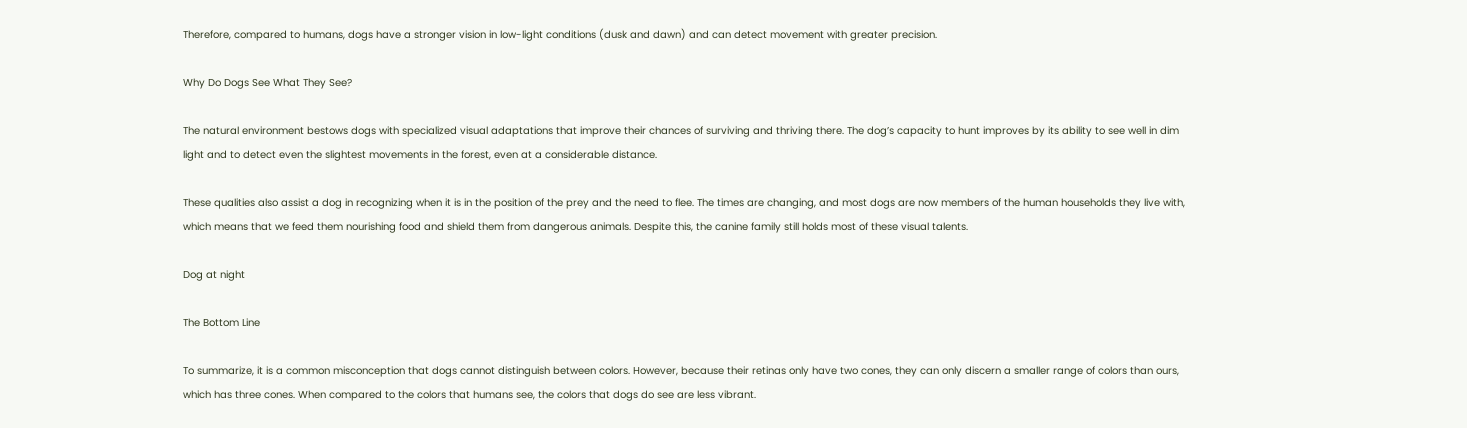Therefore, compared to humans, dogs have a stronger vision in low-light conditions (dusk and dawn) and can detect movement with greater precision.

Why Do Dogs See What They See?

The natural environment bestows dogs with specialized visual adaptations that improve their chances of surviving and thriving there. The dog’s capacity to hunt improves by its ability to see well in dim light and to detect even the slightest movements in the forest, even at a considerable distance.

These qualities also assist a dog in recognizing when it is in the position of the prey and the need to flee. The times are changing, and most dogs are now members of the human households they live with, which means that we feed them nourishing food and shield them from dangerous animals. Despite this, the canine family still holds most of these visual talents.

Dog at night

The Bottom Line

To summarize, it is a common misconception that dogs cannot distinguish between colors. However, because their retinas only have two cones, they can only discern a smaller range of colors than ours, which has three cones. When compared to the colors that humans see, the colors that dogs do see are less vibrant.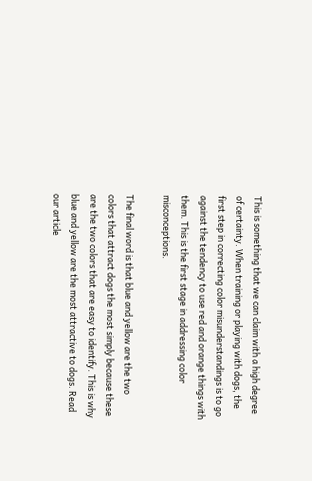This is something that we can claim with a high degree of certainty. When training or playing with dogs, the first step in correcting color misunderstandings is to go against the tendency to use red and orange things with them. This is the first stage in addressing color misconceptions.

The final word is that blue and yellow are the two colors that attract dogs the most simply because these are the two colors that are easy to identify. This is why blue and yellow are the most attractive to dogs. Read our article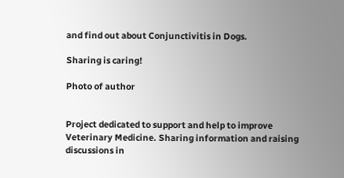and find out about Conjunctivitis in Dogs.

Sharing is caring!

Photo of author


Project dedicated to support and help to improve Veterinary Medicine. Sharing information and raising discussions in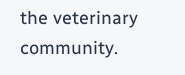the veterinary community.